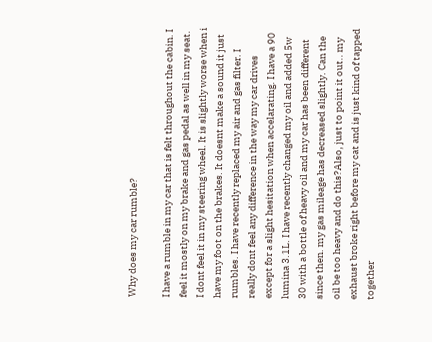Why does my car rumble?

I have a rumble in my car that is felt throughout the cabin. I feel it mostly on my brake and gas pedal as well in my seat. I dont feel it in my steering wheel. It is slightly worse when i have my foot on the brakes. It doesnt make a sound it just rumbles. I have recently replaced my air and gas filter. I really dont feel any difference in the way my car drives except for a slight hesitation when accelarating. I have a 90 lumina 3.1L. I have recently changed my oil and added 5w 30 with a bottle of heavy oil and my car has been different since then. my gas mileage has decreased slightly. Can the oil be too heavy and do this?Also, just to point it out.. my exhaust broke right before my cat and is just kind of tapped together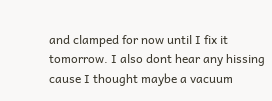and clamped for now until I fix it tomorrow. I also dont hear any hissing cause I thought maybe a vacuum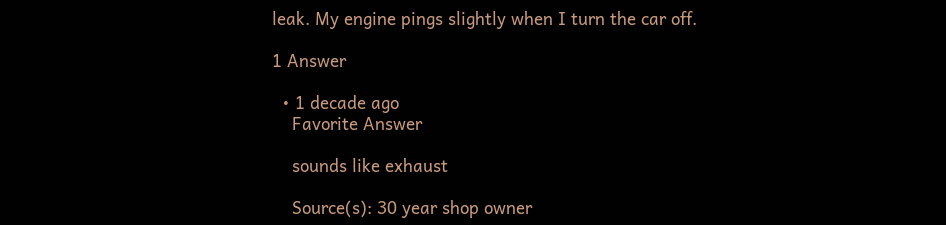leak. My engine pings slightly when I turn the car off.

1 Answer

  • 1 decade ago
    Favorite Answer

    sounds like exhaust

    Source(s): 30 year shop owner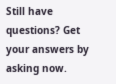Still have questions? Get your answers by asking now.